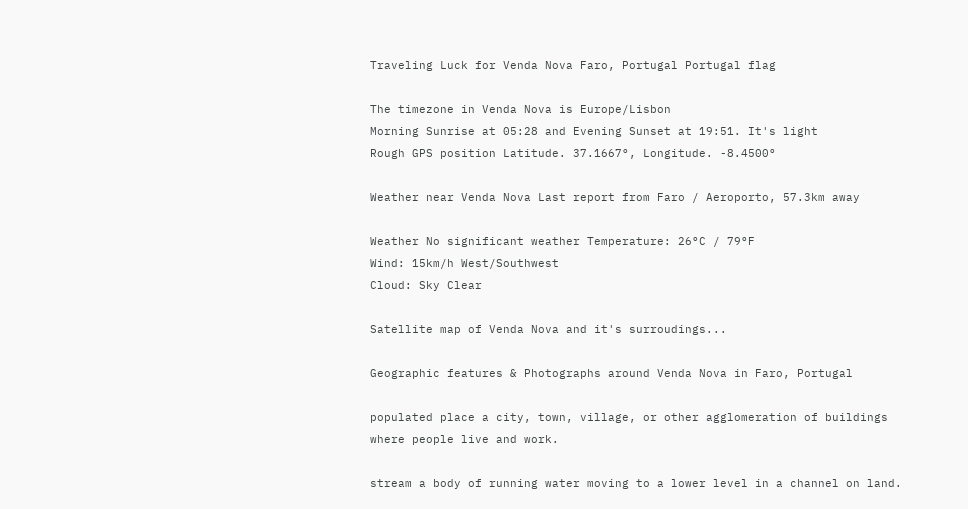Traveling Luck for Venda Nova Faro, Portugal Portugal flag

The timezone in Venda Nova is Europe/Lisbon
Morning Sunrise at 05:28 and Evening Sunset at 19:51. It's light
Rough GPS position Latitude. 37.1667°, Longitude. -8.4500°

Weather near Venda Nova Last report from Faro / Aeroporto, 57.3km away

Weather No significant weather Temperature: 26°C / 79°F
Wind: 15km/h West/Southwest
Cloud: Sky Clear

Satellite map of Venda Nova and it's surroudings...

Geographic features & Photographs around Venda Nova in Faro, Portugal

populated place a city, town, village, or other agglomeration of buildings where people live and work.

stream a body of running water moving to a lower level in a channel on land.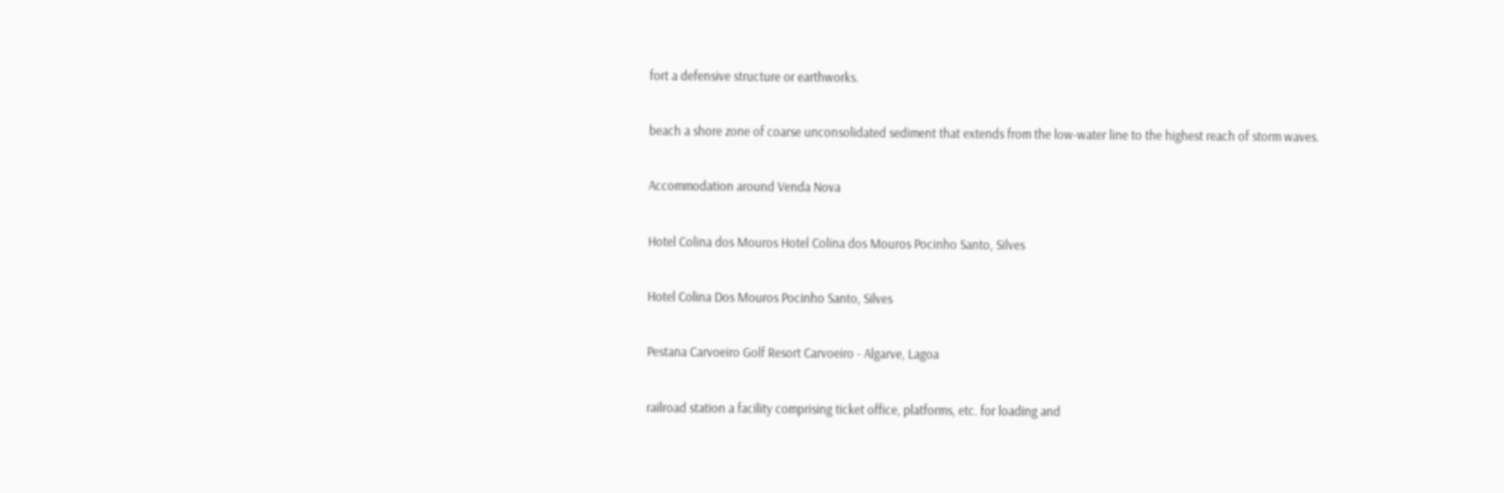fort a defensive structure or earthworks.

beach a shore zone of coarse unconsolidated sediment that extends from the low-water line to the highest reach of storm waves.

Accommodation around Venda Nova

Hotel Colina dos Mouros Hotel Colina dos Mouros Pocinho Santo, Silves

Hotel Colina Dos Mouros Pocinho Santo, Silves

Pestana Carvoeiro Golf Resort Carvoeiro - Algarve, Lagoa

railroad station a facility comprising ticket office, platforms, etc. for loading and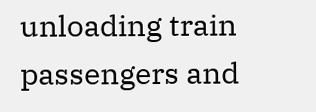unloading train passengers and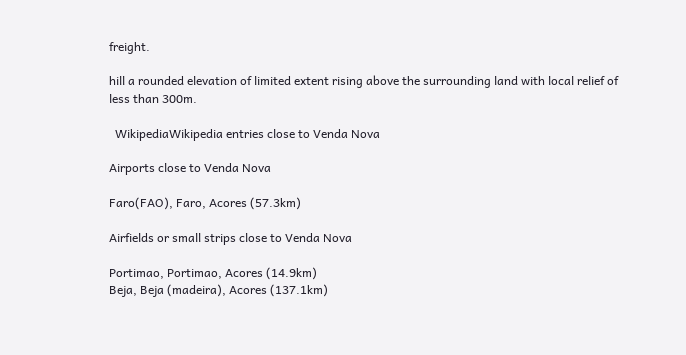freight.

hill a rounded elevation of limited extent rising above the surrounding land with local relief of less than 300m.

  WikipediaWikipedia entries close to Venda Nova

Airports close to Venda Nova

Faro(FAO), Faro, Acores (57.3km)

Airfields or small strips close to Venda Nova

Portimao, Portimao, Acores (14.9km)
Beja, Beja (madeira), Acores (137.1km)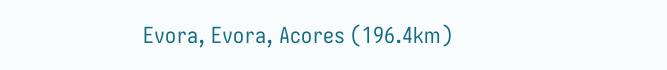Evora, Evora, Acores (196.4km)